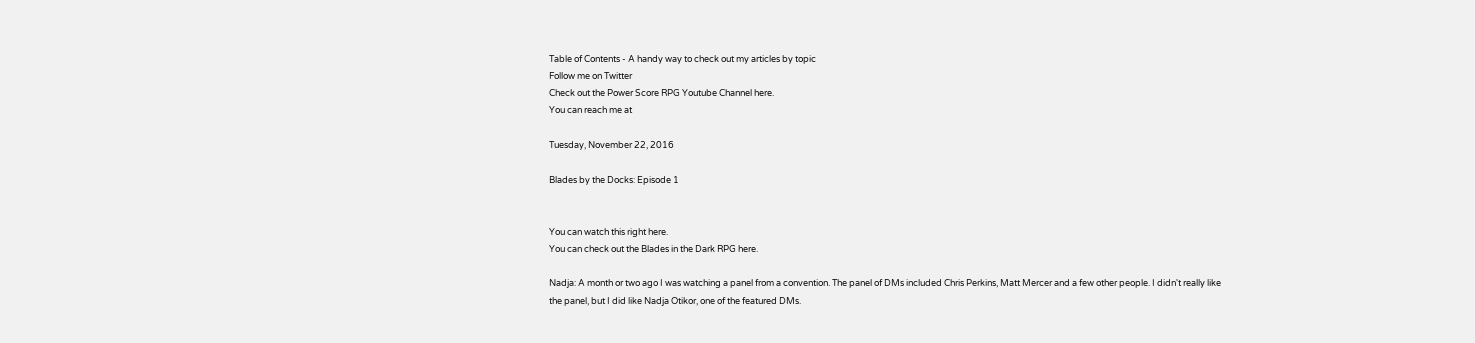Table of Contents - A handy way to check out my articles by topic
Follow me on Twitter
Check out the Power Score RPG Youtube Channel here.
You can reach me at

Tuesday, November 22, 2016

Blades by the Docks: Episode 1


You can watch this right here.
You can check out the Blades in the Dark RPG here.

Nadja: A month or two ago I was watching a panel from a convention. The panel of DMs included Chris Perkins, Matt Mercer and a few other people. I didn't really like the panel, but I did like Nadja Otikor, one of the featured DMs.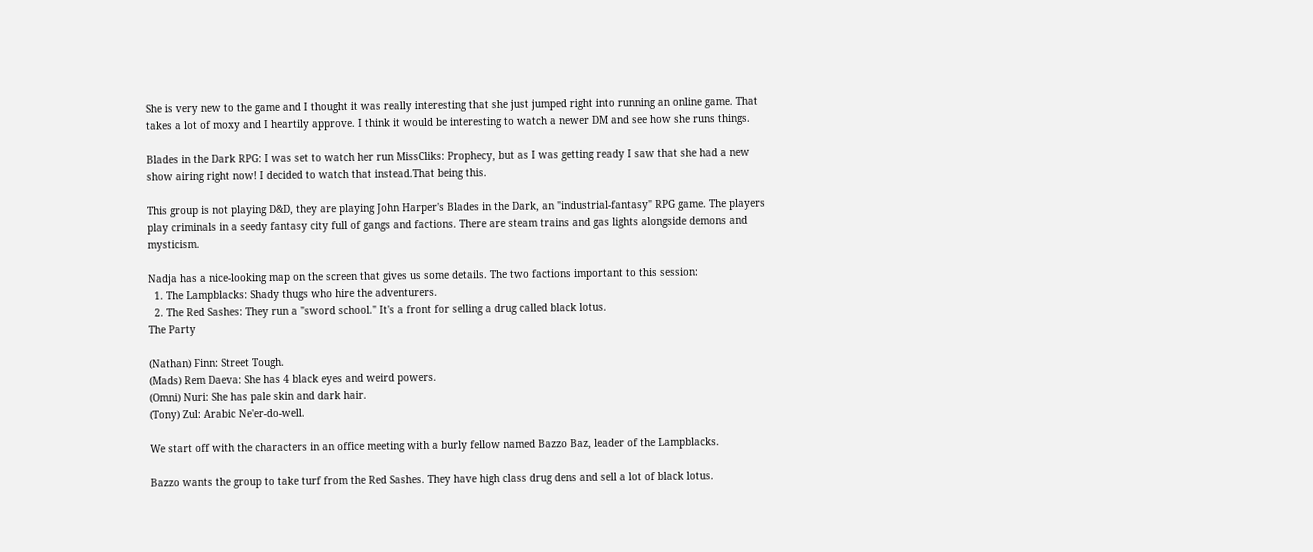She is very new to the game and I thought it was really interesting that she just jumped right into running an online game. That takes a lot of moxy and I heartily approve. I think it would be interesting to watch a newer DM and see how she runs things.

Blades in the Dark RPG: I was set to watch her run MissCliks: Prophecy, but as I was getting ready I saw that she had a new show airing right now! I decided to watch that instead.That being this.

This group is not playing D&D, they are playing John Harper's Blades in the Dark, an "industrial-fantasy" RPG game. The players play criminals in a seedy fantasy city full of gangs and factions. There are steam trains and gas lights alongside demons and mysticism.

Nadja has a nice-looking map on the screen that gives us some details. The two factions important to this session:
  1. The Lampblacks: Shady thugs who hire the adventurers.
  2. The Red Sashes: They run a "sword school." It's a front for selling a drug called black lotus.
The Party

(Nathan) Finn: Street Tough.
(Mads) Rem Daeva: She has 4 black eyes and weird powers.
(Omni) Nuri: She has pale skin and dark hair.
(Tony) Zul: Arabic Ne'er-do-well.

We start off with the characters in an office meeting with a burly fellow named Bazzo Baz, leader of the Lampblacks.

Bazzo wants the group to take turf from the Red Sashes. They have high class drug dens and sell a lot of black lotus.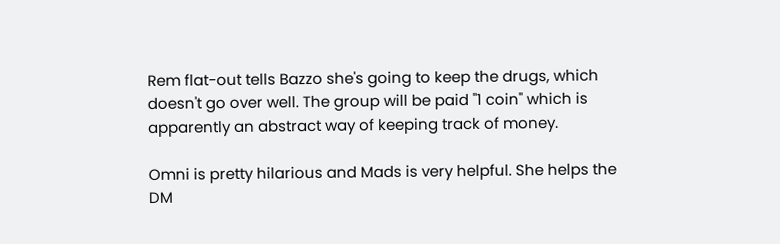Rem flat-out tells Bazzo she's going to keep the drugs, which doesn't go over well. The group will be paid "1 coin" which is apparently an abstract way of keeping track of money.

Omni is pretty hilarious and Mads is very helpful. She helps the DM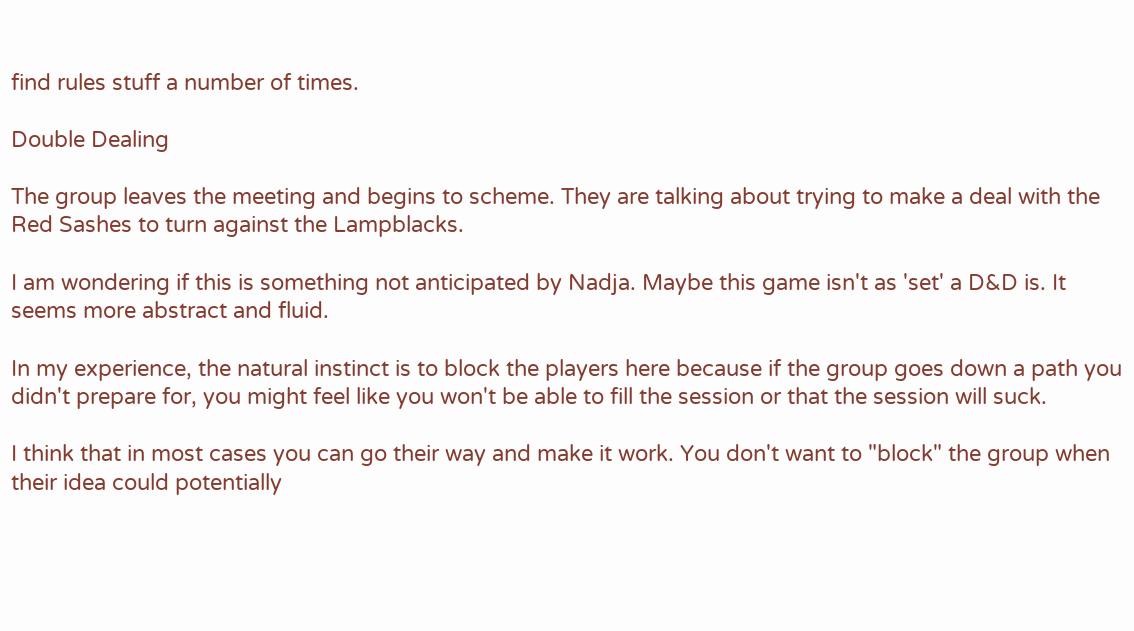find rules stuff a number of times.

Double Dealing

The group leaves the meeting and begins to scheme. They are talking about trying to make a deal with the Red Sashes to turn against the Lampblacks.

I am wondering if this is something not anticipated by Nadja. Maybe this game isn't as 'set' a D&D is. It seems more abstract and fluid.

In my experience, the natural instinct is to block the players here because if the group goes down a path you didn't prepare for, you might feel like you won't be able to fill the session or that the session will suck.

I think that in most cases you can go their way and make it work. You don't want to "block" the group when their idea could potentially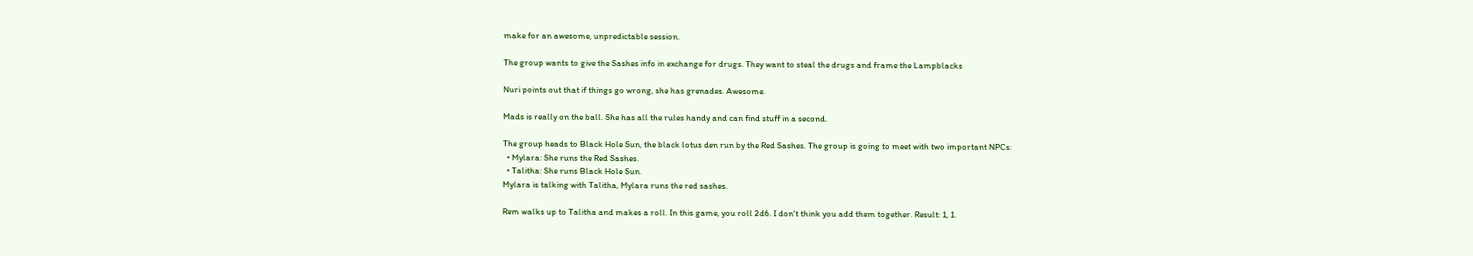make for an awesome, unpredictable session.

The group wants to give the Sashes info in exchange for drugs. They want to steal the drugs and frame the Lampblacks

Nuri points out that if things go wrong, she has grenades. Awesome.

Mads is really on the ball. She has all the rules handy and can find stuff in a second.

The group heads to Black Hole Sun, the black lotus den run by the Red Sashes. The group is going to meet with two important NPCs:
  • Mylara: She runs the Red Sashes.
  • Talitha: She runs Black Hole Sun.
Mylara is talking with Talitha, Mylara runs the red sashes.

Rem walks up to Talitha and makes a roll. In this game, you roll 2d6. I don't think you add them together. Result: 1, 1.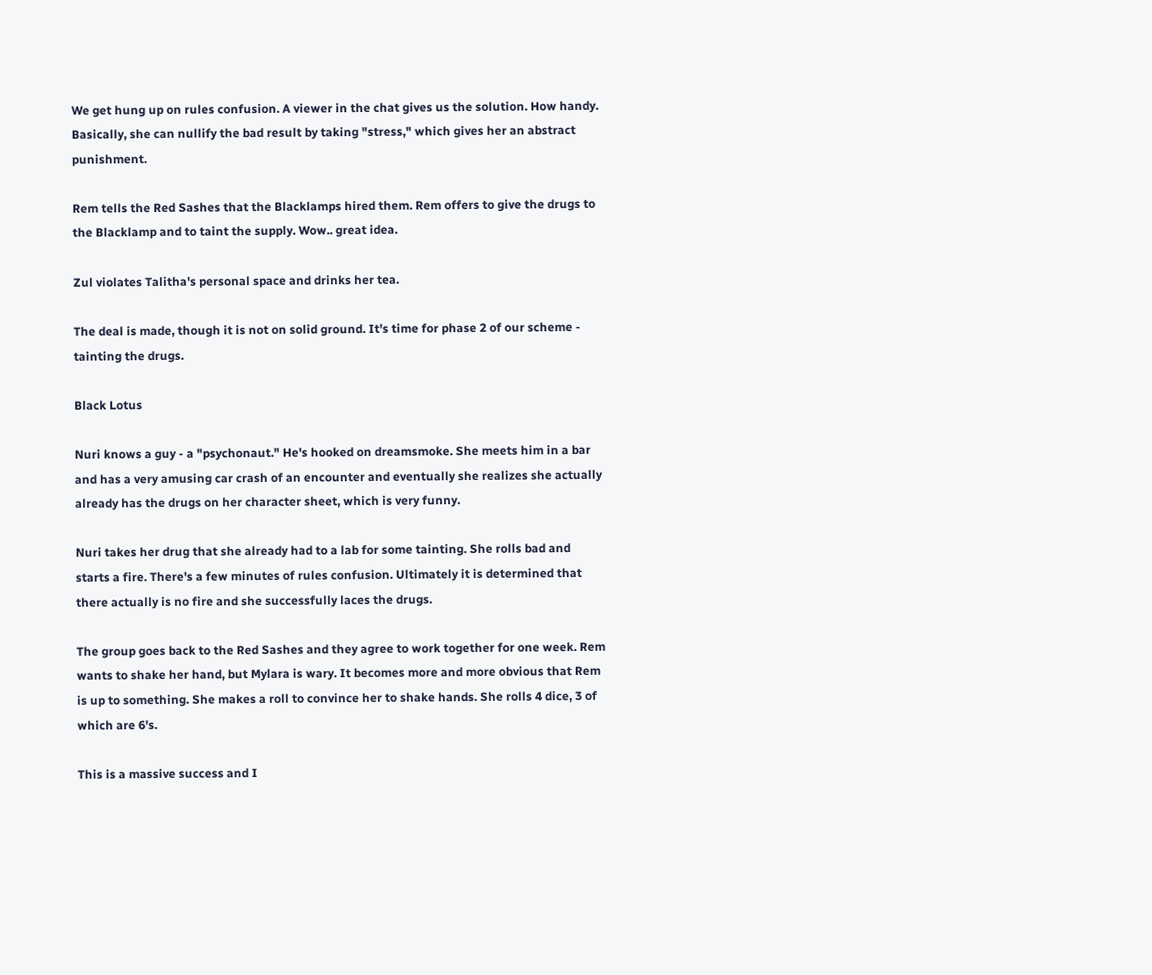We get hung up on rules confusion. A viewer in the chat gives us the solution. How handy. Basically, she can nullify the bad result by taking "stress," which gives her an abstract punishment.

Rem tells the Red Sashes that the Blacklamps hired them. Rem offers to give the drugs to the Blacklamp and to taint the supply. Wow.. great idea.

Zul violates Talitha's personal space and drinks her tea.

The deal is made, though it is not on solid ground. It's time for phase 2 of our scheme - tainting the drugs.

Black Lotus

Nuri knows a guy - a "psychonaut." He's hooked on dreamsmoke. She meets him in a bar and has a very amusing car crash of an encounter and eventually she realizes she actually already has the drugs on her character sheet, which is very funny.

Nuri takes her drug that she already had to a lab for some tainting. She rolls bad and starts a fire. There's a few minutes of rules confusion. Ultimately it is determined that there actually is no fire and she successfully laces the drugs.

The group goes back to the Red Sashes and they agree to work together for one week. Rem wants to shake her hand, but Mylara is wary. It becomes more and more obvious that Rem is up to something. She makes a roll to convince her to shake hands. She rolls 4 dice, 3 of which are 6's.

This is a massive success and I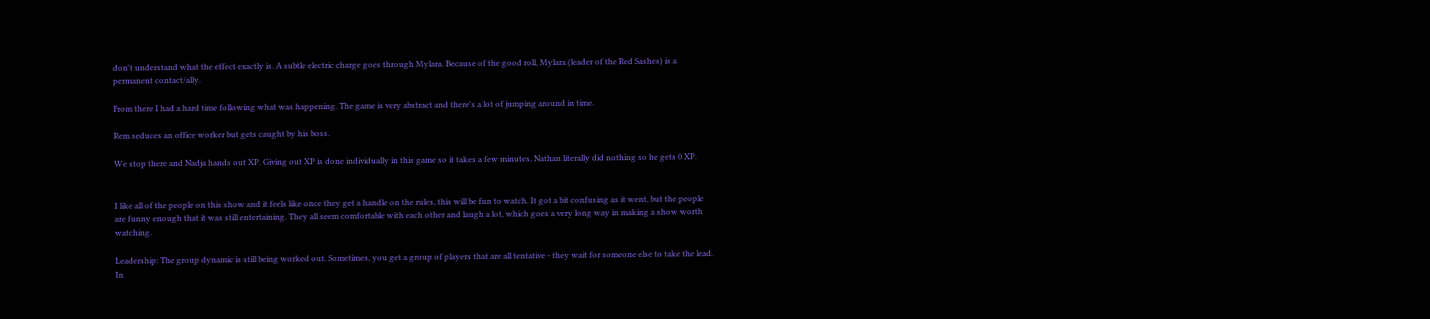don't understand what the effect exactly is. A subtle electric charge goes through Mylara. Because of the good roll, Mylara (leader of the Red Sashes) is a permanent contact/ally.

From there I had a hard time following what was happening. The game is very abstract and there's a lot of jumping around in time.

Rem seduces an office worker but gets caught by his boss.

We stop there and Nadja hands out XP. Giving out XP is done individually in this game so it takes a few minutes. Nathan literally did nothing so he gets 0 XP.


I like all of the people on this show and it feels like once they get a handle on the rules, this will be fun to watch. It got a bit confusing as it went, but the people are funny enough that it was still entertaining. They all seem comfortable with each other and laugh a lot, which goes a very long way in making a show worth watching.

Leadership: The group dynamic is still being worked out. Sometimes, you get a group of players that are all tentative - they wait for someone else to take the lead. In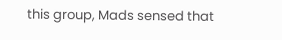this group, Mads sensed that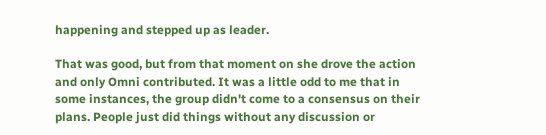happening and stepped up as leader.

That was good, but from that moment on she drove the action and only Omni contributed. It was a little odd to me that in some instances, the group didn't come to a consensus on their plans. People just did things without any discussion or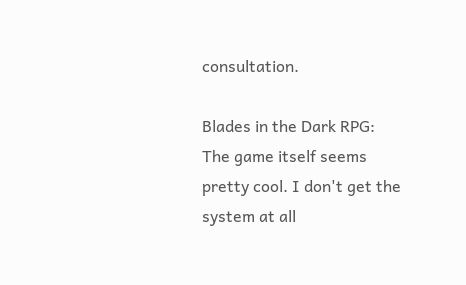consultation.

Blades in the Dark RPG: The game itself seems pretty cool. I don't get the system at all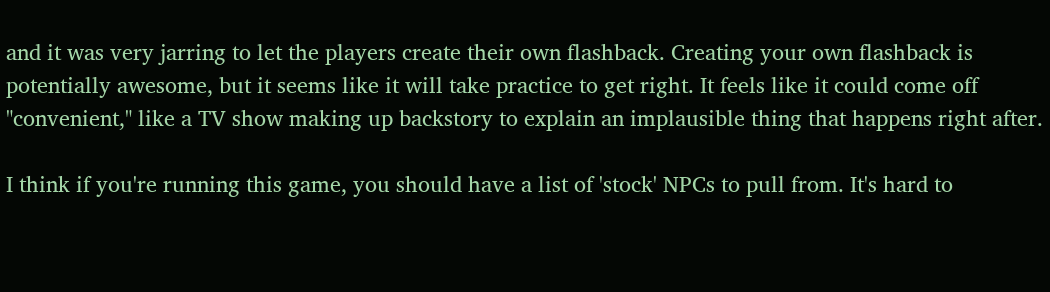and it was very jarring to let the players create their own flashback. Creating your own flashback is potentially awesome, but it seems like it will take practice to get right. It feels like it could come off "convenient," like a TV show making up backstory to explain an implausible thing that happens right after.

I think if you're running this game, you should have a list of 'stock' NPCs to pull from. It's hard to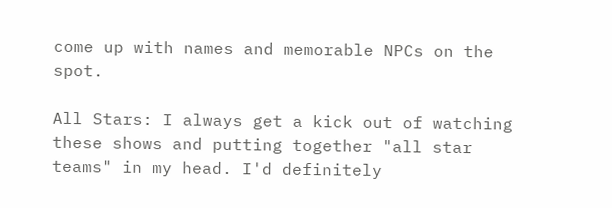come up with names and memorable NPCs on the spot.

All Stars: I always get a kick out of watching these shows and putting together "all star teams" in my head. I'd definitely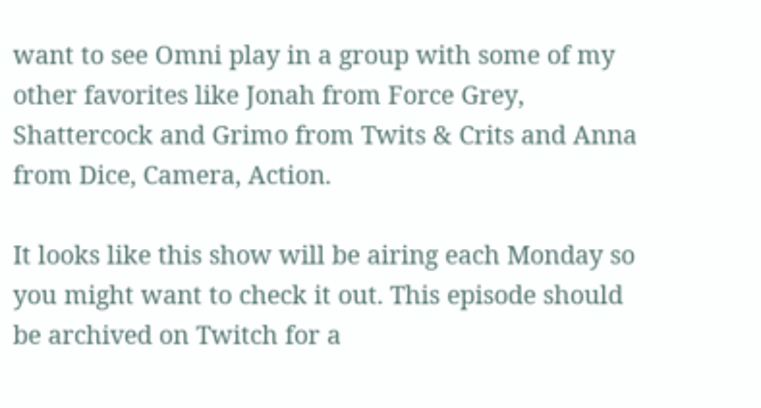want to see Omni play in a group with some of my other favorites like Jonah from Force Grey, Shattercock and Grimo from Twits & Crits and Anna from Dice, Camera, Action.

It looks like this show will be airing each Monday so you might want to check it out. This episode should be archived on Twitch for a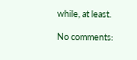while, at least.

No comments: